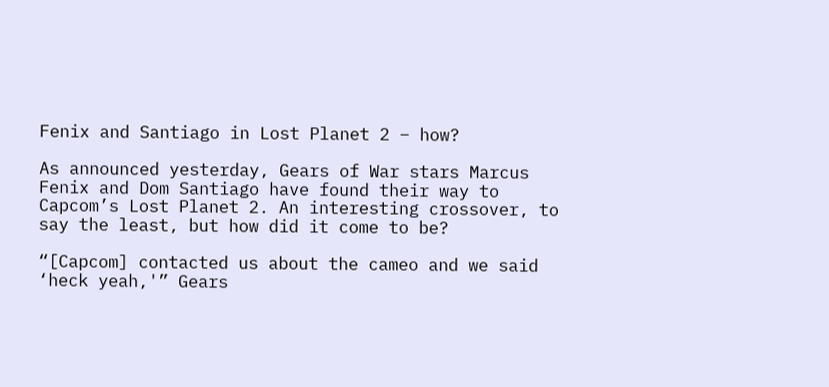Fenix and Santiago in Lost Planet 2 – how?

As announced yesterday, Gears of War stars Marcus Fenix and Dom Santiago have found their way to Capcom’s Lost Planet 2. An interesting crossover, to say the least, but how did it come to be?

“[Capcom] contacted us about the cameo and we said ‘heck yeah,'” Gears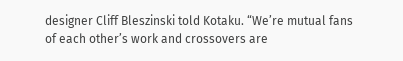designer Cliff Bleszinski told Kotaku. “We’re mutual fans of each other’s work and crossovers are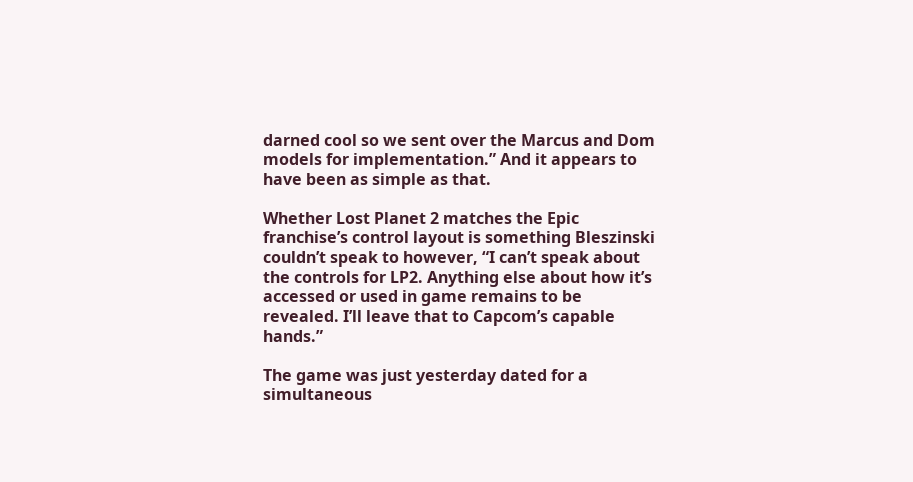darned cool so we sent over the Marcus and Dom models for implementation.” And it appears to have been as simple as that.

Whether Lost Planet 2 matches the Epic franchise’s control layout is something Bleszinski couldn’t speak to however, “I can’t speak about the controls for LP2. Anything else about how it’s accessed or used in game remains to be revealed. I’ll leave that to Capcom’s capable hands.”

The game was just yesterday dated for a simultaneous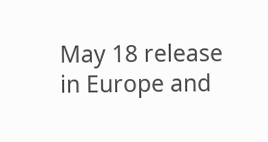May 18 release in Europe and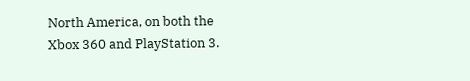North America, on both the Xbox 360 and PlayStation 3.